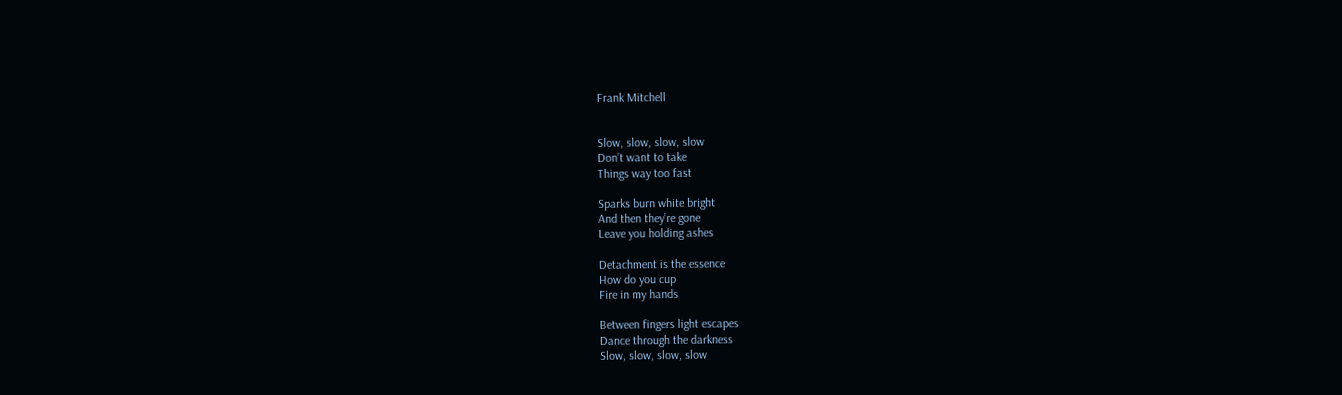Frank Mitchell


Slow, slow, slow, slow
Don’t want to take
Things way too fast

Sparks burn white bright
And then they’re gone
Leave you holding ashes

Detachment is the essence
How do you cup
Fire in my hands

Between fingers light escapes
Dance through the darkness
Slow, slow, slow, slow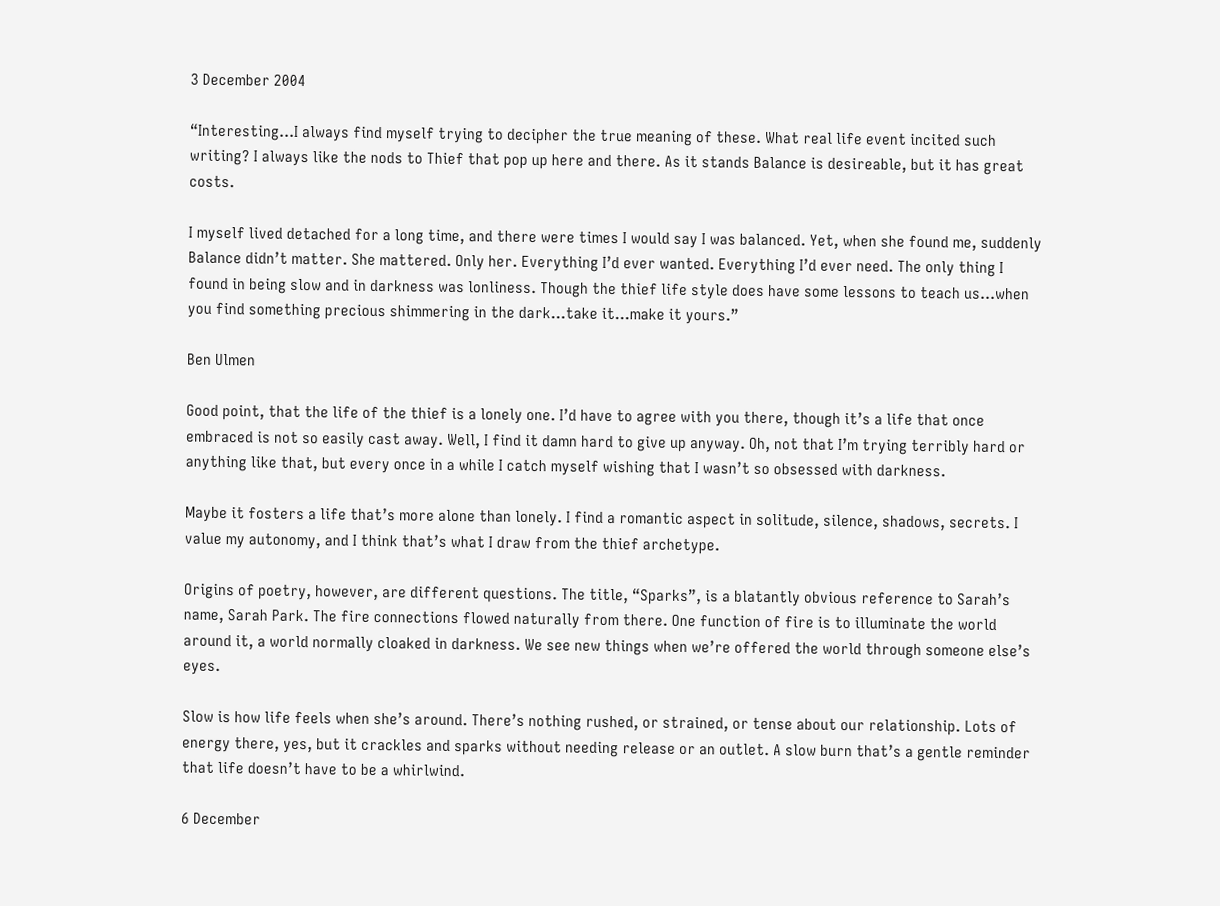3 December 2004

“Interesting…I always find myself trying to decipher the true meaning of these. What real life event incited such writing? I always like the nods to Thief that pop up here and there. As it stands Balance is desireable, but it has great costs.

I myself lived detached for a long time, and there were times I would say I was balanced. Yet, when she found me, suddenly Balance didn’t matter. She mattered. Only her. Everything I’d ever wanted. Everything I’d ever need. The only thing I found in being slow and in darkness was lonliness. Though the thief life style does have some lessons to teach us…when you find something precious shimmering in the dark…take it…make it yours.”

Ben Ulmen

Good point, that the life of the thief is a lonely one. I’d have to agree with you there, though it’s a life that once embraced is not so easily cast away. Well, I find it damn hard to give up anyway. Oh, not that I’m trying terribly hard or anything like that, but every once in a while I catch myself wishing that I wasn’t so obsessed with darkness.

Maybe it fosters a life that’s more alone than lonely. I find a romantic aspect in solitude, silence, shadows, secrets. I value my autonomy, and I think that’s what I draw from the thief archetype.

Origins of poetry, however, are different questions. The title, “Sparks”, is a blatantly obvious reference to Sarah’s name, Sarah Park. The fire connections flowed naturally from there. One function of fire is to illuminate the world around it, a world normally cloaked in darkness. We see new things when we’re offered the world through someone else’s eyes.

Slow is how life feels when she’s around. There’s nothing rushed, or strained, or tense about our relationship. Lots of energy there, yes, but it crackles and sparks without needing release or an outlet. A slow burn that’s a gentle reminder that life doesn’t have to be a whirlwind.

6 December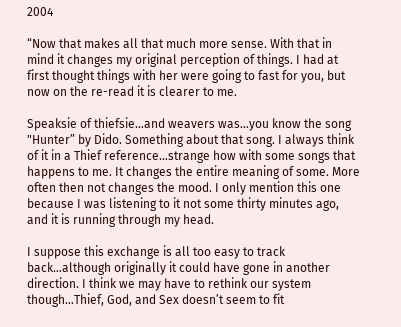2004

“Now that makes all that much more sense. With that in mind it changes my original perception of things. I had at first thought things with her were going to fast for you, but now on the re-read it is clearer to me.

Speaksie of thiefsie…and weavers was…you know the song "Hunter” by Dido. Something about that song. I always think of it in a Thief reference…strange how with some songs that happens to me. It changes the entire meaning of some. More often then not changes the mood. I only mention this one because I was listening to it not some thirty minutes ago, and it is running through my head.

I suppose this exchange is all too easy to track back…although originally it could have gone in another direction. I think we may have to rethink our system though…Thief, God, and Sex doesn’t seem to fit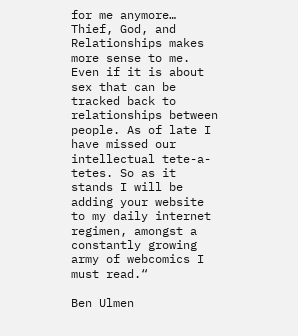for me anymore… Thief, God, and Relationships makes more sense to me. Even if it is about sex that can be tracked back to relationships between people. As of late I have missed our intellectual tete-a-tetes. So as it stands I will be adding your website to my daily internet regimen, amongst a constantly growing army of webcomics I must read.“

Ben Ulmen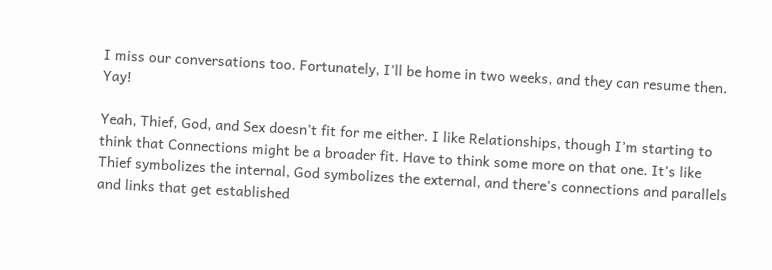I miss our conversations too. Fortunately, I’ll be home in two weeks, and they can resume then. Yay!

Yeah, Thief, God, and Sex doesn’t fit for me either. I like Relationships, though I’m starting to think that Connections might be a broader fit. Have to think some more on that one. It’s like Thief symbolizes the internal, God symbolizes the external, and there’s connections and parallels and links that get established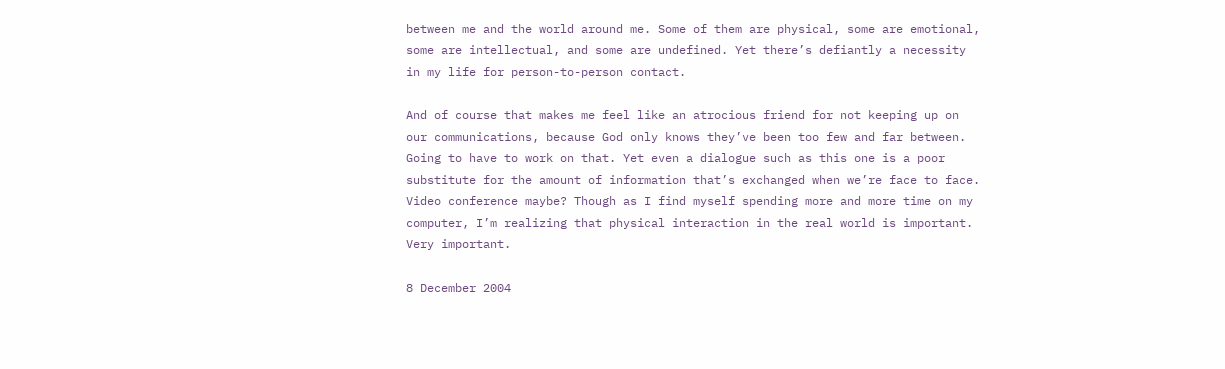between me and the world around me. Some of them are physical, some are emotional, some are intellectual, and some are undefined. Yet there’s defiantly a necessity in my life for person-to-person contact.

And of course that makes me feel like an atrocious friend for not keeping up on our communications, because God only knows they’ve been too few and far between. Going to have to work on that. Yet even a dialogue such as this one is a poor substitute for the amount of information that’s exchanged when we’re face to face. Video conference maybe? Though as I find myself spending more and more time on my computer, I’m realizing that physical interaction in the real world is important. Very important.

8 December 2004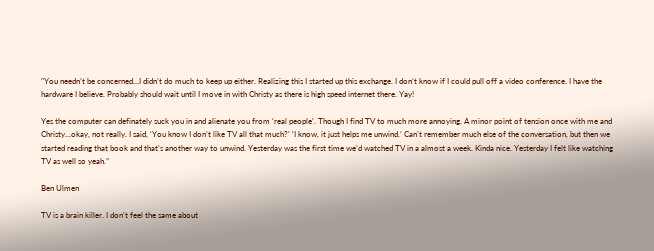"You needn’t be concerned…I didn’t do much to keep up either. Realizing this I started up this exchange. I don’t know if I could pull off a video conference. I have the hardware I believe. Probably should wait until I move in with Christy as there is high speed internet there. Yay!

Yes the computer can definately suck you in and alienate you from ‘real people’. Though I find TV to much more annoying. A minor point of tension once with me and Christy…okay, not really. I said, ‘You know I don’t like TV all that much?’ ‘I know, it just helps me unwind.’ Can’t remember much else of the conversation, but then we started reading that book and that’s another way to unwind. Yesterday was the first time we’d watched TV in a almost a week. Kinda nice. Yesterday I felt like watching TV as well so yeah.”

Ben Ulmen

TV is a brain killer. I don’t feel the same about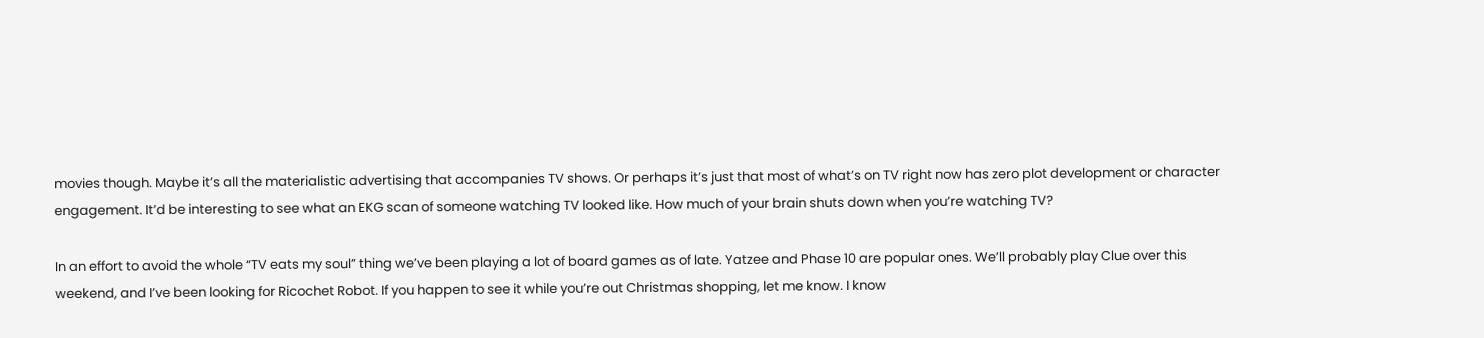movies though. Maybe it’s all the materialistic advertising that accompanies TV shows. Or perhaps it’s just that most of what’s on TV right now has zero plot development or character engagement. It’d be interesting to see what an EKG scan of someone watching TV looked like. How much of your brain shuts down when you’re watching TV?

In an effort to avoid the whole “TV eats my soul” thing we’ve been playing a lot of board games as of late. Yatzee and Phase 10 are popular ones. We’ll probably play Clue over this weekend, and I’ve been looking for Ricochet Robot. If you happen to see it while you’re out Christmas shopping, let me know. I know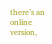there’s an online version,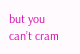but you can’t cram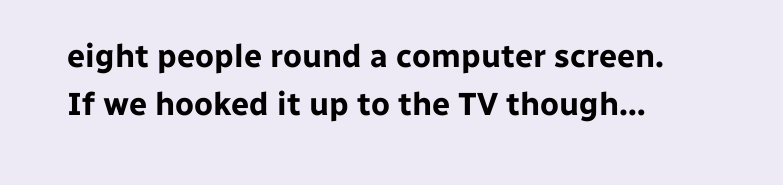eight people round a computer screen. If we hooked it up to the TV though…